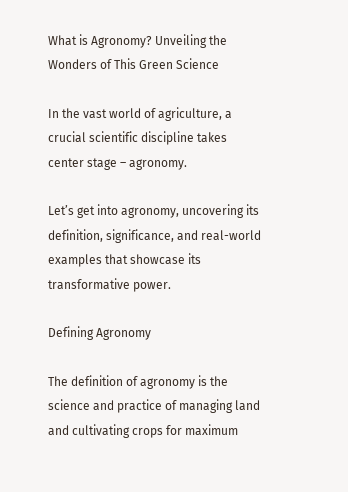What is Agronomy? Unveiling the Wonders of This Green Science

In the vast world of agriculture, a crucial scientific discipline takes center stage – agronomy.

Let’s get into agronomy, uncovering its definition, significance, and real-world examples that showcase its transformative power.

Defining Agronomy

The definition of agronomy is the science and practice of managing land and cultivating crops for maximum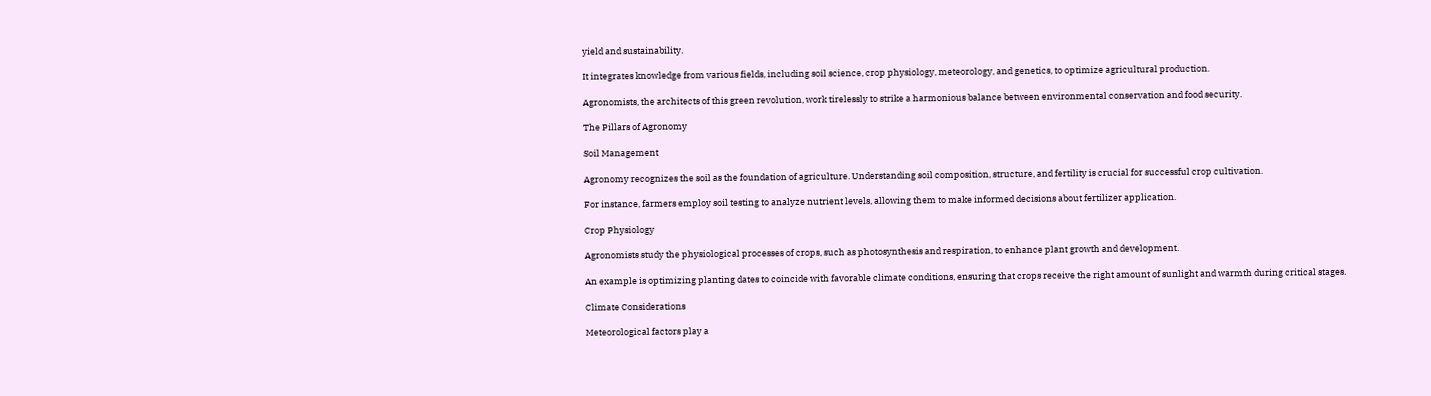yield and sustainability.

It integrates knowledge from various fields, including soil science, crop physiology, meteorology, and genetics, to optimize agricultural production.

Agronomists, the architects of this green revolution, work tirelessly to strike a harmonious balance between environmental conservation and food security.

The Pillars of Agronomy

Soil Management

Agronomy recognizes the soil as the foundation of agriculture. Understanding soil composition, structure, and fertility is crucial for successful crop cultivation.

For instance, farmers employ soil testing to analyze nutrient levels, allowing them to make informed decisions about fertilizer application.

Crop Physiology

Agronomists study the physiological processes of crops, such as photosynthesis and respiration, to enhance plant growth and development.

An example is optimizing planting dates to coincide with favorable climate conditions, ensuring that crops receive the right amount of sunlight and warmth during critical stages.

Climate Considerations

Meteorological factors play a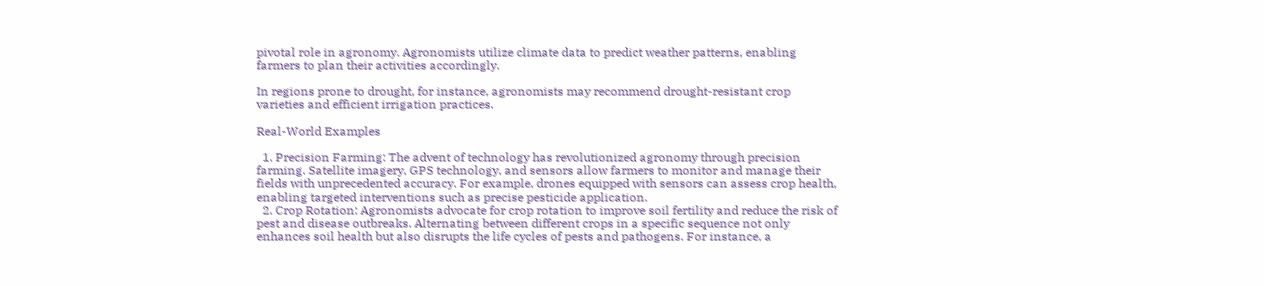pivotal role in agronomy. Agronomists utilize climate data to predict weather patterns, enabling farmers to plan their activities accordingly.

In regions prone to drought, for instance, agronomists may recommend drought-resistant crop varieties and efficient irrigation practices.

Real-World Examples

  1. Precision Farming: The advent of technology has revolutionized agronomy through precision farming. Satellite imagery, GPS technology, and sensors allow farmers to monitor and manage their fields with unprecedented accuracy. For example, drones equipped with sensors can assess crop health, enabling targeted interventions such as precise pesticide application.
  2. Crop Rotation: Agronomists advocate for crop rotation to improve soil fertility and reduce the risk of pest and disease outbreaks. Alternating between different crops in a specific sequence not only enhances soil health but also disrupts the life cycles of pests and pathogens. For instance, a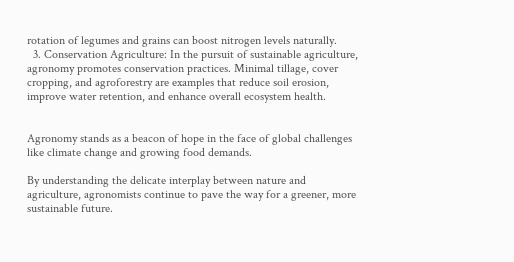rotation of legumes and grains can boost nitrogen levels naturally.
  3. Conservation Agriculture: In the pursuit of sustainable agriculture, agronomy promotes conservation practices. Minimal tillage, cover cropping, and agroforestry are examples that reduce soil erosion, improve water retention, and enhance overall ecosystem health.


Agronomy stands as a beacon of hope in the face of global challenges like climate change and growing food demands.

By understanding the delicate interplay between nature and agriculture, agronomists continue to pave the way for a greener, more sustainable future.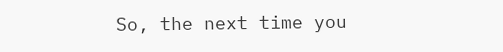So, the next time you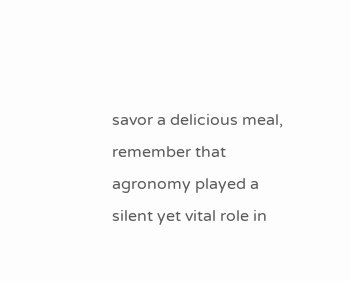savor a delicious meal, remember that agronomy played a silent yet vital role in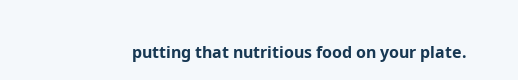putting that nutritious food on your plate.